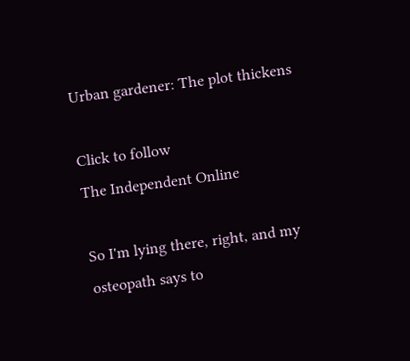Urban gardener: The plot thickens

Click to follow
The Independent Online

So I'm lying there, right, and my osteopath says to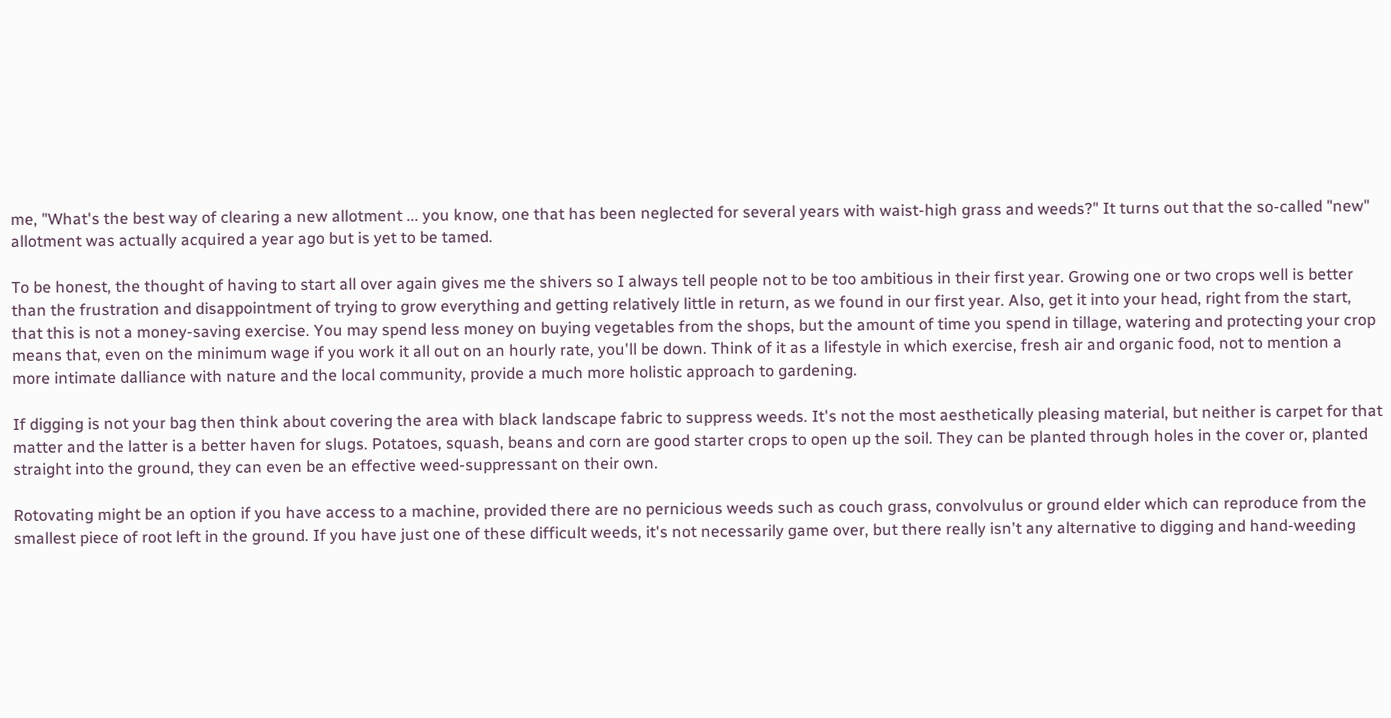me, "What's the best way of clearing a new allotment ... you know, one that has been neglected for several years with waist-high grass and weeds?" It turns out that the so-called "new" allotment was actually acquired a year ago but is yet to be tamed.

To be honest, the thought of having to start all over again gives me the shivers so I always tell people not to be too ambitious in their first year. Growing one or two crops well is better than the frustration and disappointment of trying to grow everything and getting relatively little in return, as we found in our first year. Also, get it into your head, right from the start, that this is not a money-saving exercise. You may spend less money on buying vegetables from the shops, but the amount of time you spend in tillage, watering and protecting your crop means that, even on the minimum wage if you work it all out on an hourly rate, you'll be down. Think of it as a lifestyle in which exercise, fresh air and organic food, not to mention a more intimate dalliance with nature and the local community, provide a much more holistic approach to gardening.

If digging is not your bag then think about covering the area with black landscape fabric to suppress weeds. It's not the most aesthetically pleasing material, but neither is carpet for that matter and the latter is a better haven for slugs. Potatoes, squash, beans and corn are good starter crops to open up the soil. They can be planted through holes in the cover or, planted straight into the ground, they can even be an effective weed-suppressant on their own.

Rotovating might be an option if you have access to a machine, provided there are no pernicious weeds such as couch grass, convolvulus or ground elder which can reproduce from the smallest piece of root left in the ground. If you have just one of these difficult weeds, it's not necessarily game over, but there really isn't any alternative to digging and hand-weeding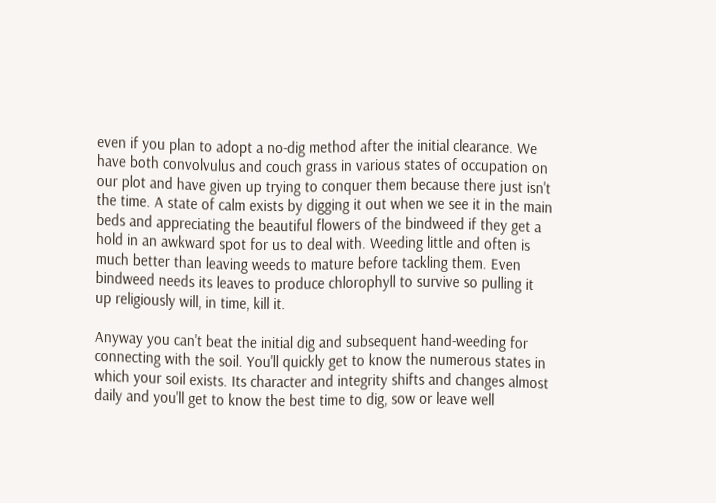even if you plan to adopt a no-dig method after the initial clearance. We have both convolvulus and couch grass in various states of occupation on our plot and have given up trying to conquer them because there just isn't the time. A state of calm exists by digging it out when we see it in the main beds and appreciating the beautiful flowers of the bindweed if they get a hold in an awkward spot for us to deal with. Weeding little and often is much better than leaving weeds to mature before tackling them. Even bindweed needs its leaves to produce chlorophyll to survive so pulling it up religiously will, in time, kill it.

Anyway you can't beat the initial dig and subsequent hand-weeding for connecting with the soil. You'll quickly get to know the numerous states in which your soil exists. Its character and integrity shifts and changes almost daily and you'll get to know the best time to dig, sow or leave well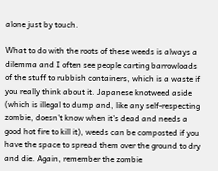alone just by touch.

What to do with the roots of these weeds is always a dilemma and I often see people carting barrowloads of the stuff to rubbish containers, which is a waste if you really think about it. Japanese knotweed aside (which is illegal to dump and, like any self-respecting zombie, doesn't know when it's dead and needs a good hot fire to kill it), weeds can be composted if you have the space to spread them over the ground to dry and die. Again, remember the zombie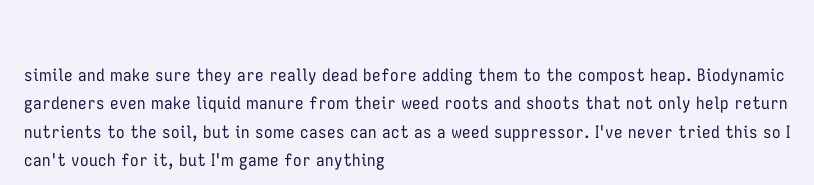simile and make sure they are really dead before adding them to the compost heap. Biodynamic gardeners even make liquid manure from their weed roots and shoots that not only help return nutrients to the soil, but in some cases can act as a weed suppressor. I've never tried this so I can't vouch for it, but I'm game for anything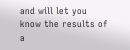and will let you know the results of a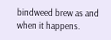bindweed brew as and when it happens.